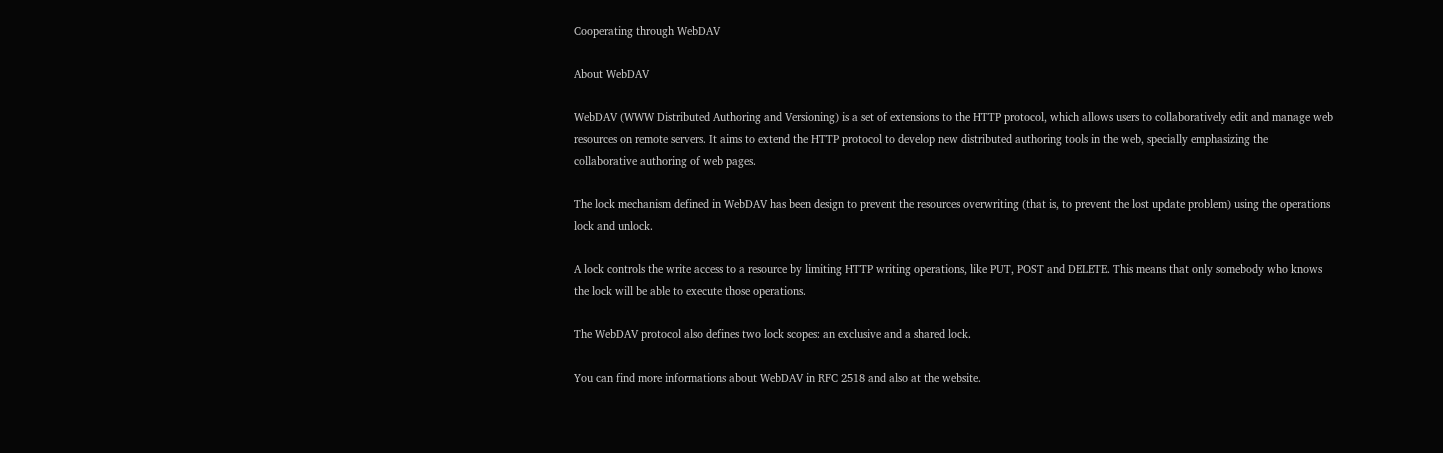Cooperating through WebDAV

About WebDAV

WebDAV (WWW Distributed Authoring and Versioning) is a set of extensions to the HTTP protocol, which allows users to collaboratively edit and manage web resources on remote servers. It aims to extend the HTTP protocol to develop new distributed authoring tools in the web, specially emphasizing the collaborative authoring of web pages.

The lock mechanism defined in WebDAV has been design to prevent the resources overwriting (that is, to prevent the lost update problem) using the operations lock and unlock.

A lock controls the write access to a resource by limiting HTTP writing operations, like PUT, POST and DELETE. This means that only somebody who knows the lock will be able to execute those operations.

The WebDAV protocol also defines two lock scopes: an exclusive and a shared lock.

You can find more informations about WebDAV in RFC 2518 and also at the website.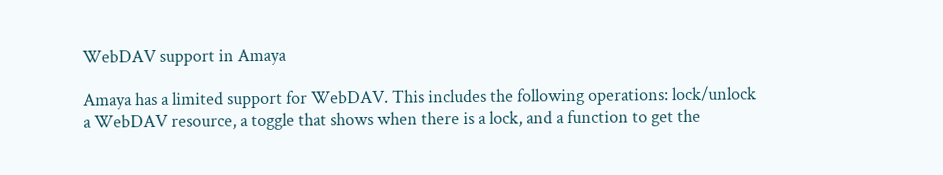WebDAV support in Amaya

Amaya has a limited support for WebDAV. This includes the following operations: lock/unlock a WebDAV resource, a toggle that shows when there is a lock, and a function to get the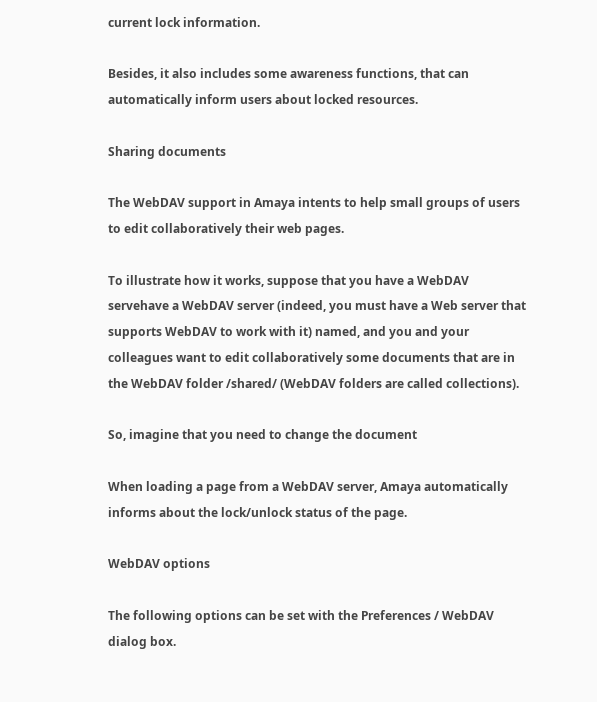current lock information.

Besides, it also includes some awareness functions, that can automatically inform users about locked resources.

Sharing documents

The WebDAV support in Amaya intents to help small groups of users to edit collaboratively their web pages.

To illustrate how it works, suppose that you have a WebDAV servehave a WebDAV server (indeed, you must have a Web server that supports WebDAV to work with it) named, and you and your colleagues want to edit collaboratively some documents that are in the WebDAV folder /shared/ (WebDAV folders are called collections).

So, imagine that you need to change the document

When loading a page from a WebDAV server, Amaya automatically informs about the lock/unlock status of the page.

WebDAV options

The following options can be set with the Preferences / WebDAV dialog box.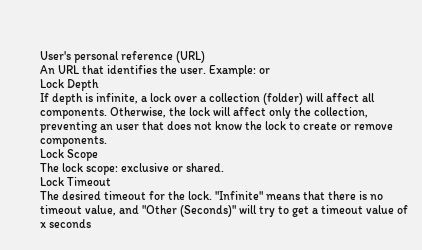User's personal reference (URL)
An URL that identifies the user. Example: or
Lock Depth
If depth is infinite, a lock over a collection (folder) will affect all components. Otherwise, the lock will affect only the collection, preventing an user that does not know the lock to create or remove components.
Lock Scope
The lock scope: exclusive or shared.
Lock Timeout
The desired timeout for the lock. "Infinite" means that there is no timeout value, and "Other (Seconds)" will try to get a timeout value of x seconds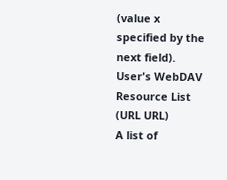(value x specified by the next field).
User's WebDAV Resource List (URL URL)
A list of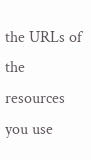the URLs of the resources you use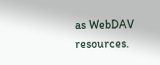as WebDAV resources.